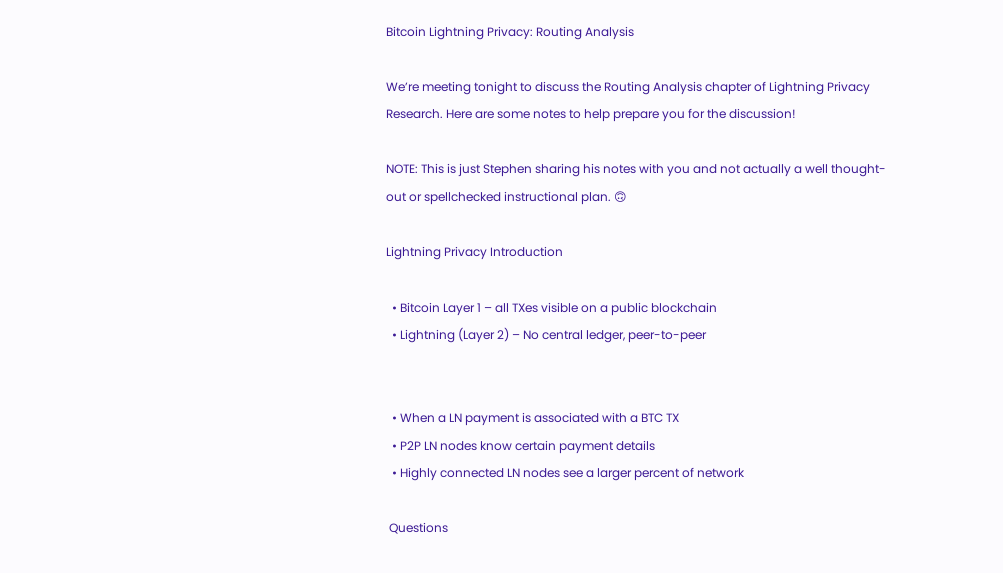Bitcoin Lightning Privacy: Routing Analysis

We’re meeting tonight to discuss the Routing Analysis chapter of Lightning Privacy Research. Here are some notes to help prepare you for the discussion!

NOTE: This is just Stephen sharing his notes with you and not actually a well thought-out or spellchecked instructional plan. 🙃

Lightning Privacy Introduction

  • Bitcoin Layer 1 – all TXes visible on a public blockchain
  • Lightning (Layer 2) – No central ledger, peer-to-peer


  • When a LN payment is associated with a BTC TX
  • P2P LN nodes know certain payment details
  • Highly connected LN nodes see a larger percent of network

 Questions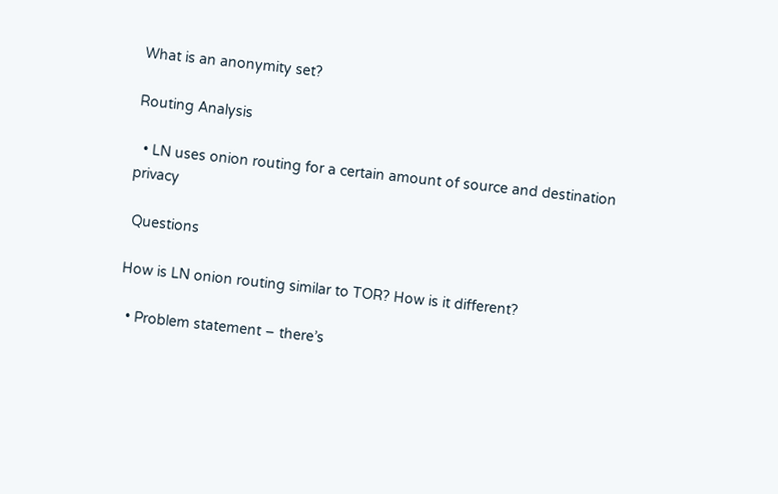What is an anonymity set?

Routing Analysis

  • LN uses onion routing for a certain amount of source and destination privacy

 Questions

How is LN onion routing similar to TOR? How is it different?

  • Problem statement – there’s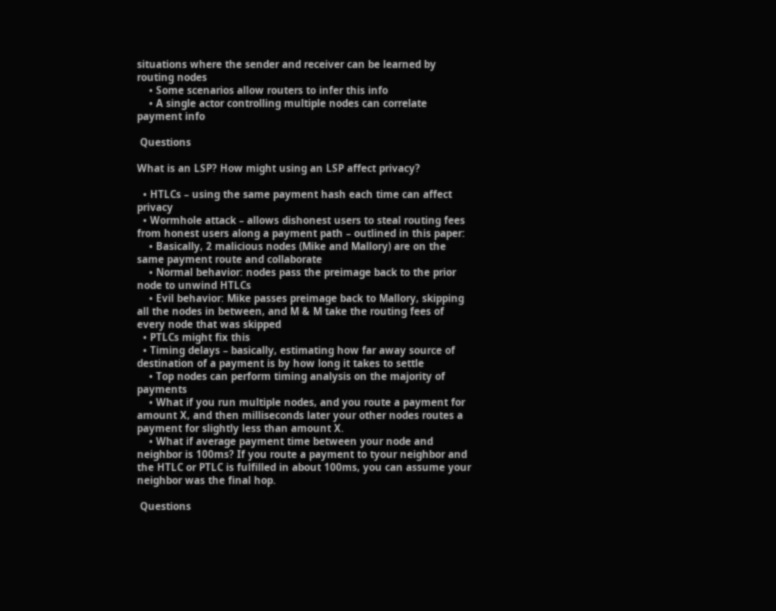situations where the sender and receiver can be learned by routing nodes
    • Some scenarios allow routers to infer this info
    • A single actor controlling multiple nodes can correlate payment info

 Questions

What is an LSP? How might using an LSP affect privacy?

  • HTLCs – using the same payment hash each time can affect privacy
  • Wormhole attack – allows dishonest users to steal routing fees from honest users along a payment path – outlined in this paper:
    • Basically, 2 malicious nodes (Mike and Mallory) are on the same payment route and collaborate
    • Normal behavior: nodes pass the preimage back to the prior node to unwind HTLCs
    • Evil behavior: Mike passes preimage back to Mallory, skipping all the nodes in between, and M & M take the routing fees of every node that was skipped
  • PTLCs might fix this
  • Timing delays – basically, estimating how far away source of destination of a payment is by how long it takes to settle
    • Top nodes can perform timing analysis on the majority of payments
    • What if you run multiple nodes, and you route a payment for amount X, and then milliseconds later your other nodes routes a payment for slightly less than amount X.
    • What if average payment time between your node and neighbor is 100ms? If you route a payment to tyour neighbor and the HTLC or PTLC is fulfilled in about 100ms, you can assume your neighbor was the final hop.

 Questions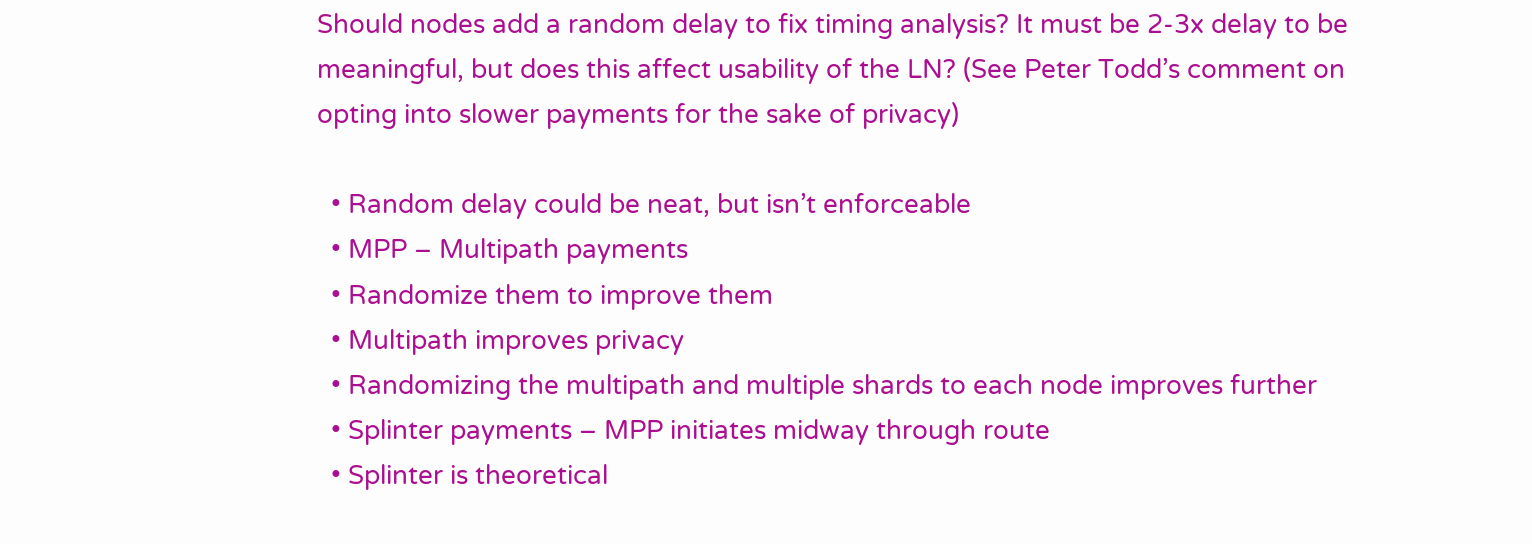Should nodes add a random delay to fix timing analysis? It must be 2-3x delay to be meaningful, but does this affect usability of the LN? (See Peter Todd’s comment on opting into slower payments for the sake of privacy)

  • Random delay could be neat, but isn’t enforceable
  • MPP – Multipath payments
  • Randomize them to improve them
  • Multipath improves privacy
  • Randomizing the multipath and multiple shards to each node improves further
  • Splinter payments – MPP initiates midway through route
  • Splinter is theoretical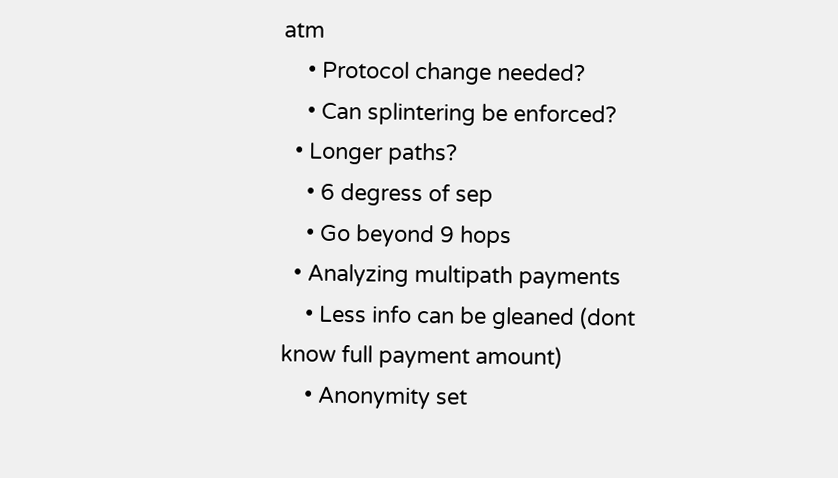atm
    • Protocol change needed?
    • Can splintering be enforced?
  • Longer paths?
    • 6 degress of sep
    • Go beyond 9 hops
  • Analyzing multipath payments
    • Less info can be gleaned (dont know full payment amount)
    • Anonymity set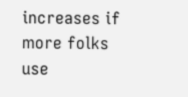increases if more folks use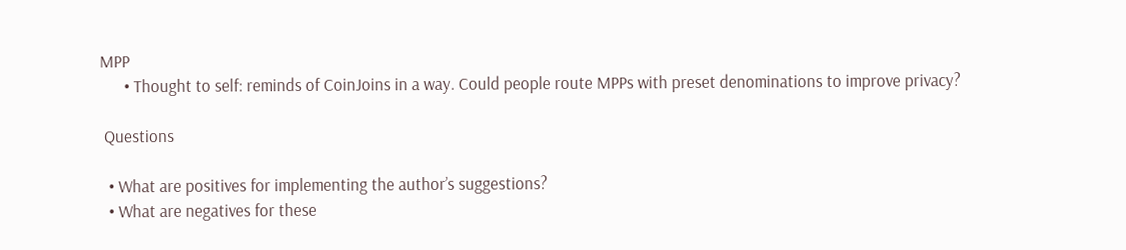MPP
      • Thought to self: reminds of CoinJoins in a way. Could people route MPPs with preset denominations to improve privacy?

 Questions

  • What are positives for implementing the author’s suggestions?
  • What are negatives for these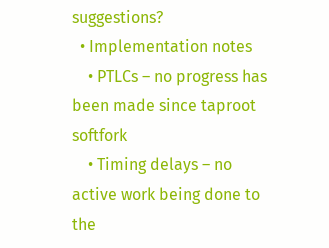suggestions?
  • Implementation notes
    • PTLCs – no progress has been made since taproot softfork
    • Timing delays – no active work being done to the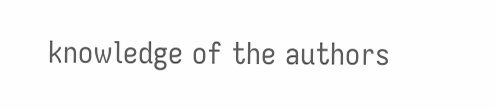knowledge of the authors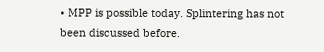• MPP is possible today. Splintering has not been discussed before.